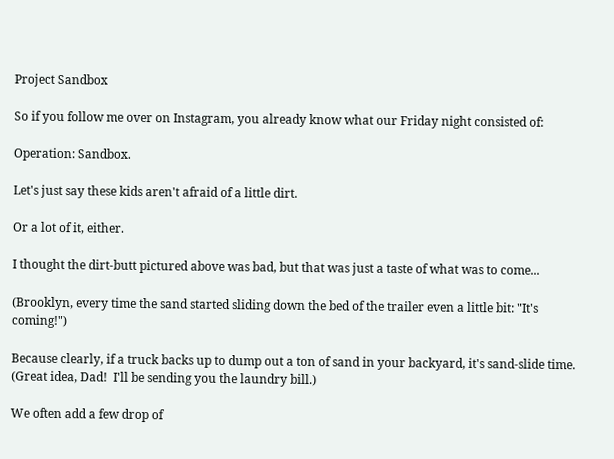Project Sandbox

So if you follow me over on Instagram, you already know what our Friday night consisted of:

Operation: Sandbox.

Let's just say these kids aren't afraid of a little dirt.

Or a lot of it, either.

I thought the dirt-butt pictured above was bad, but that was just a taste of what was to come...

(Brooklyn, every time the sand started sliding down the bed of the trailer even a little bit: "It's coming!")

Because clearly, if a truck backs up to dump out a ton of sand in your backyard, it's sand-slide time.  (Great idea, Dad!  I'll be sending you the laundry bill.)

We often add a few drop of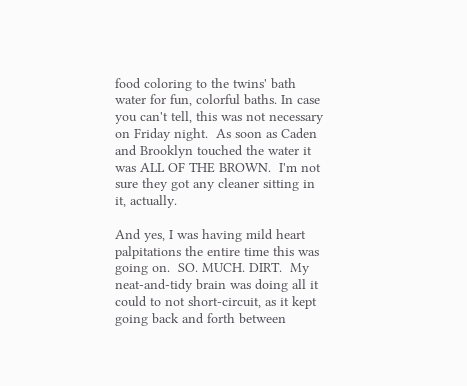food coloring to the twins' bath water for fun, colorful baths. In case you can't tell, this was not necessary on Friday night.  As soon as Caden and Brooklyn touched the water it was ALL OF THE BROWN.  I'm not sure they got any cleaner sitting in it, actually.

And yes, I was having mild heart palpitations the entire time this was going on.  SO. MUCH. DIRT.  My neat-and-tidy brain was doing all it could to not short-circuit, as it kept going back and forth between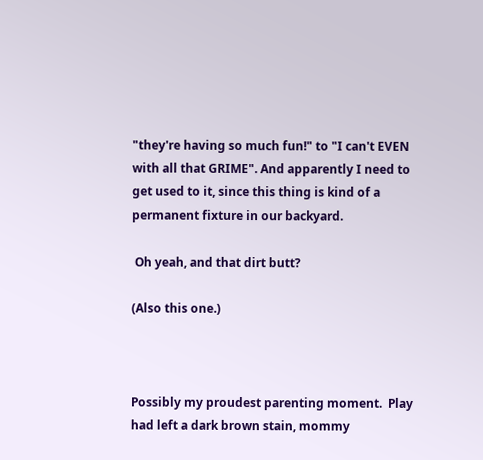"they're having so much fun!" to "I can't EVEN with all that GRIME". And apparently I need to get used to it, since this thing is kind of a permanent fixture in our backyard.

 Oh yeah, and that dirt butt?

(Also this one.)



Possibly my proudest parenting moment.  Play had left a dark brown stain, mommy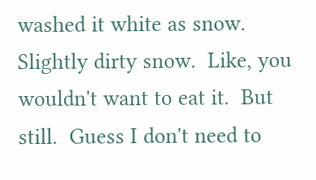washed it white as snow.  Slightly dirty snow.  Like, you wouldn't want to eat it.  But still.  Guess I don't need to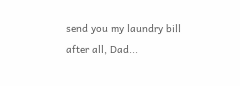send you my laundry bill after all, Dad...